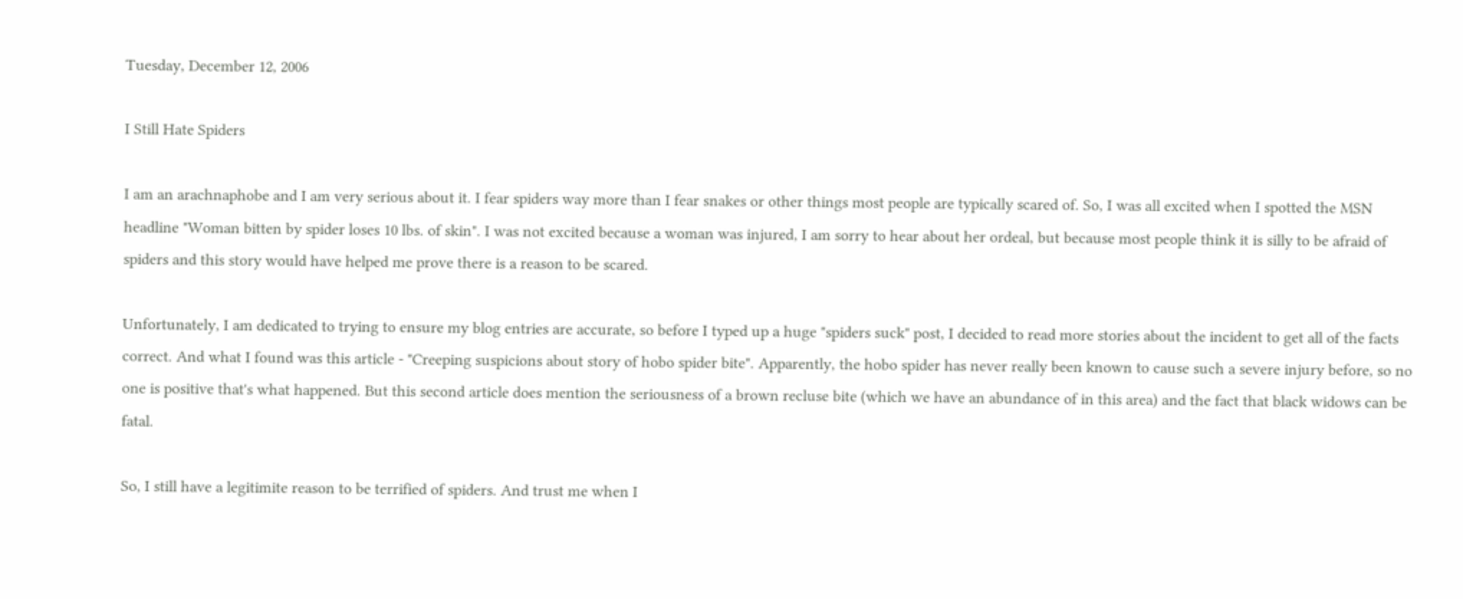Tuesday, December 12, 2006

I Still Hate Spiders

I am an arachnaphobe and I am very serious about it. I fear spiders way more than I fear snakes or other things most people are typically scared of. So, I was all excited when I spotted the MSN headline "Woman bitten by spider loses 10 lbs. of skin". I was not excited because a woman was injured, I am sorry to hear about her ordeal, but because most people think it is silly to be afraid of spiders and this story would have helped me prove there is a reason to be scared.

Unfortunately, I am dedicated to trying to ensure my blog entries are accurate, so before I typed up a huge "spiders suck" post, I decided to read more stories about the incident to get all of the facts correct. And what I found was this article - "Creeping suspicions about story of hobo spider bite". Apparently, the hobo spider has never really been known to cause such a severe injury before, so no one is positive that's what happened. But this second article does mention the seriousness of a brown recluse bite (which we have an abundance of in this area) and the fact that black widows can be fatal.

So, I still have a legitimite reason to be terrified of spiders. And trust me when I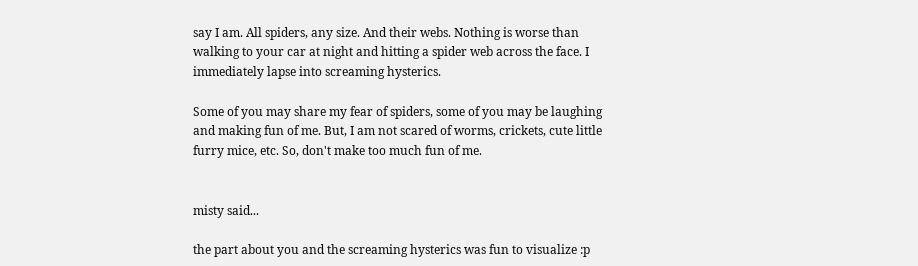say I am. All spiders, any size. And their webs. Nothing is worse than walking to your car at night and hitting a spider web across the face. I immediately lapse into screaming hysterics.

Some of you may share my fear of spiders, some of you may be laughing and making fun of me. But, I am not scared of worms, crickets, cute little furry mice, etc. So, don't make too much fun of me.


misty said...

the part about you and the screaming hysterics was fun to visualize :p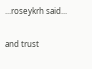...roseykrh said...

and trust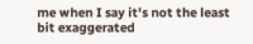me when I say it's not the least bit exaggerated